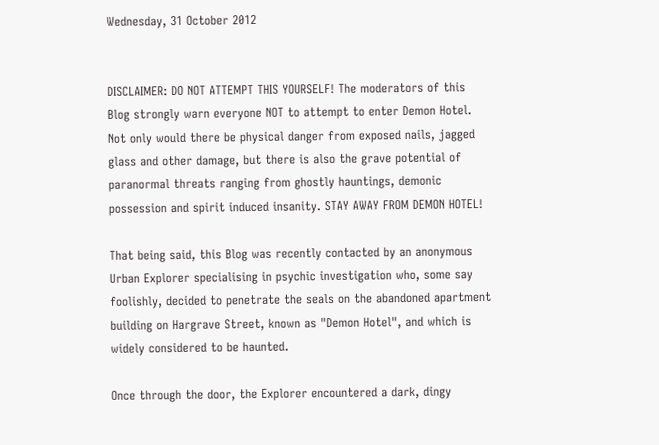Wednesday, 31 October 2012


DISCLAIMER: DO NOT ATTEMPT THIS YOURSELF! The moderators of this Blog strongly warn everyone NOT to attempt to enter Demon Hotel. Not only would there be physical danger from exposed nails, jagged glass and other damage, but there is also the grave potential of paranormal threats ranging from ghostly hauntings, demonic possession and spirit induced insanity. STAY AWAY FROM DEMON HOTEL!

That being said, this Blog was recently contacted by an anonymous Urban Explorer specialising in psychic investigation who, some say foolishly, decided to penetrate the seals on the abandoned apartment building on Hargrave Street, known as "Demon Hotel", and which is widely considered to be haunted.

Once through the door, the Explorer encountered a dark, dingy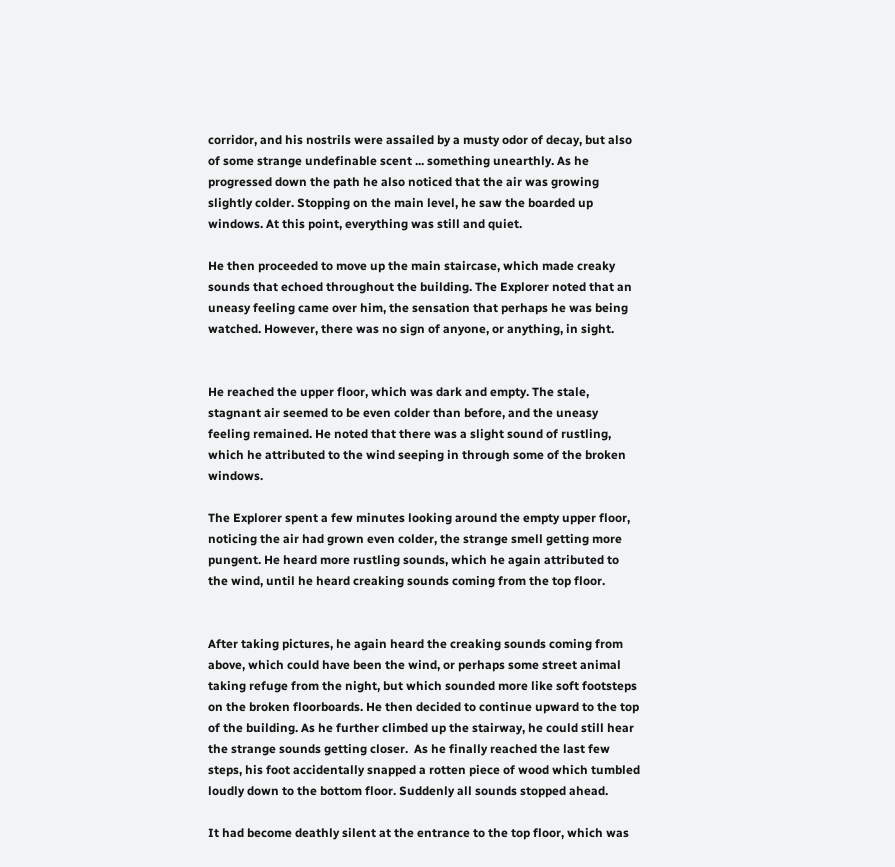corridor, and his nostrils were assailed by a musty odor of decay, but also of some strange undefinable scent ... something unearthly. As he progressed down the path he also noticed that the air was growing slightly colder. Stopping on the main level, he saw the boarded up windows. At this point, everything was still and quiet.

He then proceeded to move up the main staircase, which made creaky sounds that echoed throughout the building. The Explorer noted that an uneasy feeling came over him, the sensation that perhaps he was being watched. However, there was no sign of anyone, or anything, in sight.


He reached the upper floor, which was dark and empty. The stale, stagnant air seemed to be even colder than before, and the uneasy feeling remained. He noted that there was a slight sound of rustling, which he attributed to the wind seeping in through some of the broken windows.

The Explorer spent a few minutes looking around the empty upper floor, noticing the air had grown even colder, the strange smell getting more pungent. He heard more rustling sounds, which he again attributed to the wind, until he heard creaking sounds coming from the top floor.


After taking pictures, he again heard the creaking sounds coming from above, which could have been the wind, or perhaps some street animal taking refuge from the night, but which sounded more like soft footsteps on the broken floorboards. He then decided to continue upward to the top of the building. As he further climbed up the stairway, he could still hear the strange sounds getting closer.  As he finally reached the last few steps, his foot accidentally snapped a rotten piece of wood which tumbled loudly down to the bottom floor. Suddenly all sounds stopped ahead.

It had become deathly silent at the entrance to the top floor, which was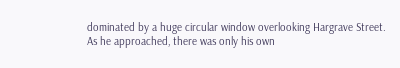dominated by a huge circular window overlooking Hargrave Street. As he approached, there was only his own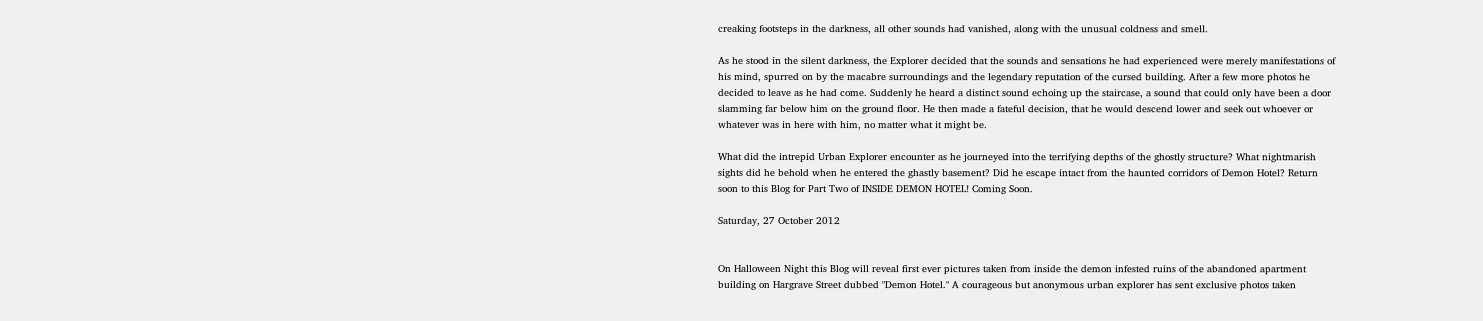creaking footsteps in the darkness, all other sounds had vanished, along with the unusual coldness and smell.

As he stood in the silent darkness, the Explorer decided that the sounds and sensations he had experienced were merely manifestations of his mind, spurred on by the macabre surroundings and the legendary reputation of the cursed building. After a few more photos he decided to leave as he had come. Suddenly he heard a distinct sound echoing up the staircase, a sound that could only have been a door slamming far below him on the ground floor. He then made a fateful decision, that he would descend lower and seek out whoever or whatever was in here with him, no matter what it might be.

What did the intrepid Urban Explorer encounter as he journeyed into the terrifying depths of the ghostly structure? What nightmarish sights did he behold when he entered the ghastly basement? Did he escape intact from the haunted corridors of Demon Hotel? Return soon to this Blog for Part Two of INSIDE DEMON HOTEL! Coming Soon.

Saturday, 27 October 2012


On Halloween Night this Blog will reveal first ever pictures taken from inside the demon infested ruins of the abandoned apartment building on Hargrave Street dubbed "Demon Hotel." A courageous but anonymous urban explorer has sent exclusive photos taken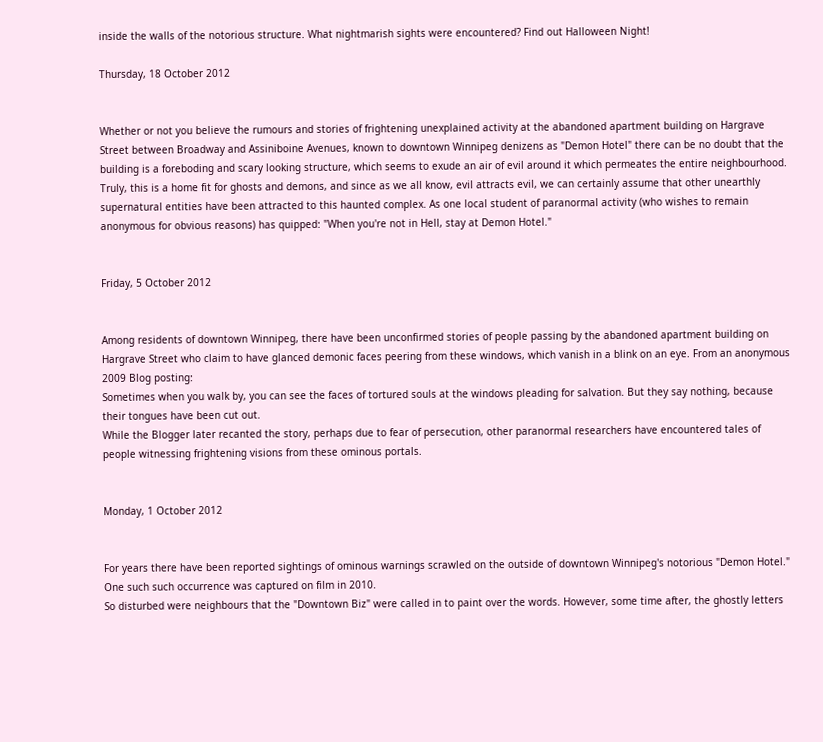inside the walls of the notorious structure. What nightmarish sights were encountered? Find out Halloween Night!

Thursday, 18 October 2012


Whether or not you believe the rumours and stories of frightening unexplained activity at the abandoned apartment building on Hargrave Street between Broadway and Assiniboine Avenues, known to downtown Winnipeg denizens as "Demon Hotel" there can be no doubt that the building is a foreboding and scary looking structure, which seems to exude an air of evil around it which permeates the entire neighbourhood. Truly, this is a home fit for ghosts and demons, and since as we all know, evil attracts evil, we can certainly assume that other unearthly supernatural entities have been attracted to this haunted complex. As one local student of paranormal activity (who wishes to remain anonymous for obvious reasons) has quipped: "When you're not in Hell, stay at Demon Hotel."


Friday, 5 October 2012


Among residents of downtown Winnipeg, there have been unconfirmed stories of people passing by the abandoned apartment building on Hargrave Street who claim to have glanced demonic faces peering from these windows, which vanish in a blink on an eye. From an anonymous 2009 Blog posting:
Sometimes when you walk by, you can see the faces of tortured souls at the windows pleading for salvation. But they say nothing, because their tongues have been cut out.
While the Blogger later recanted the story, perhaps due to fear of persecution, other paranormal researchers have encountered tales of people witnessing frightening visions from these ominous portals.


Monday, 1 October 2012


For years there have been reported sightings of ominous warnings scrawled on the outside of downtown Winnipeg's notorious "Demon Hotel." One such such occurrence was captured on film in 2010.
So disturbed were neighbours that the "Downtown Biz" were called in to paint over the words. However, some time after, the ghostly letters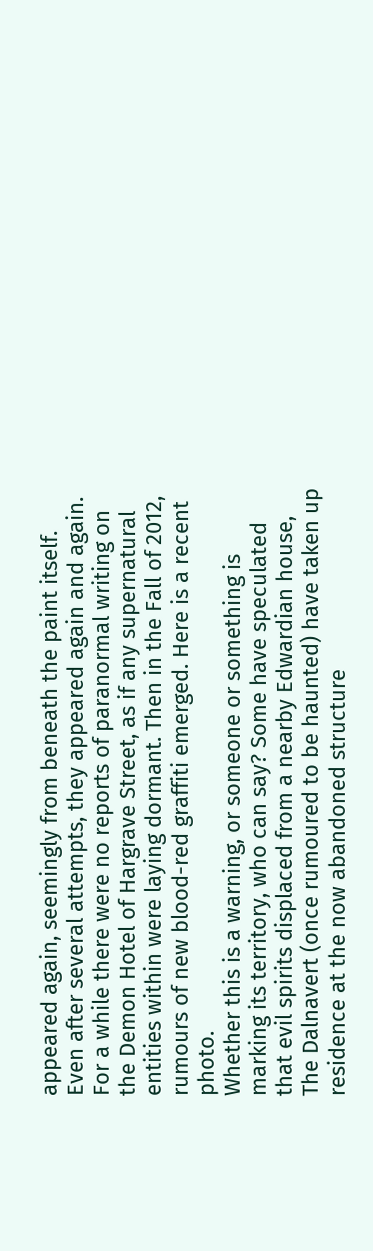appeared again, seemingly from beneath the paint itself. Even after several attempts, they appeared again and again.
For a while there were no reports of paranormal writing on the Demon Hotel of Hargrave Street, as if any supernatural entities within were laying dormant. Then in the Fall of 2012, rumours of new blood-red graffiti emerged. Here is a recent photo.
Whether this is a warning, or someone or something is marking its territory, who can say? Some have speculated that evil spirits displaced from a nearby Edwardian house, The Dalnavert (once rumoured to be haunted) have taken up residence at the now abandoned structure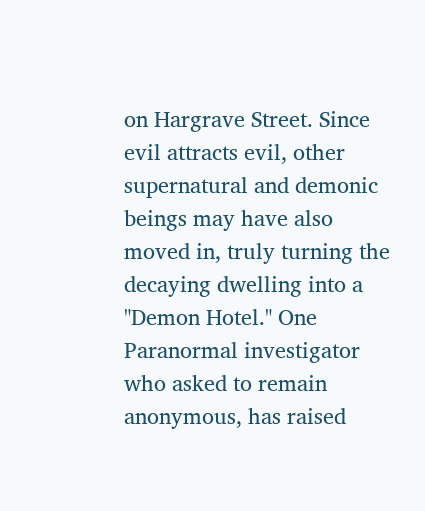on Hargrave Street. Since evil attracts evil, other supernatural and demonic beings may have also moved in, truly turning the decaying dwelling into a "Demon Hotel." One Paranormal investigator who asked to remain anonymous, has raised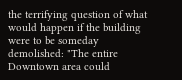the terrifying question of what would happen if the building were to be someday demolished: "The entire Downtown area could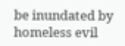be inundated by homeless evil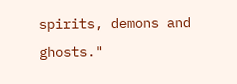spirits, demons and ghosts."